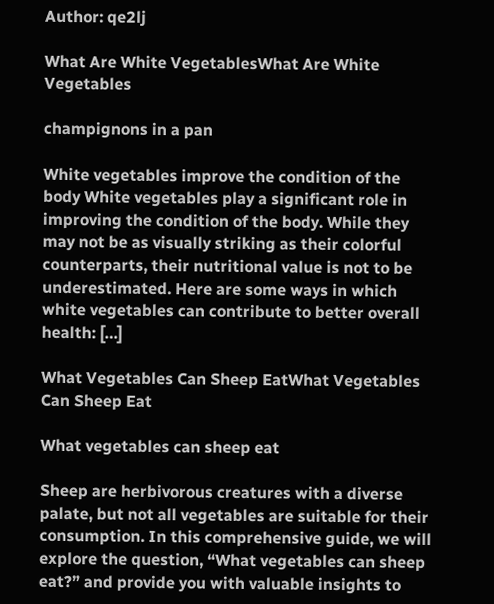Author: qe2lj

What Are White VegetablesWhat Are White Vegetables

champignons in a pan

White vegetables improve the condition of the body White vegetables play a significant role in improving the condition of the body. While they may not be as visually striking as their colorful counterparts, their nutritional value is not to be underestimated. Here are some ways in which white vegetables can contribute to better overall health: […]

What Vegetables Can Sheep EatWhat Vegetables Can Sheep Eat

What vegetables can sheep eat

Sheep are herbivorous creatures with a diverse palate, but not all vegetables are suitable for their consumption. In this comprehensive guide, we will explore the question, “What vegetables can sheep eat?” and provide you with valuable insights to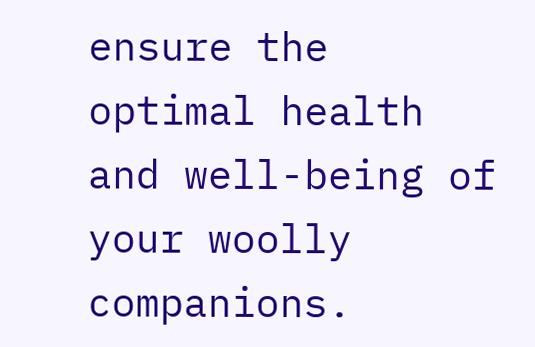ensure the optimal health and well-being of your woolly companions.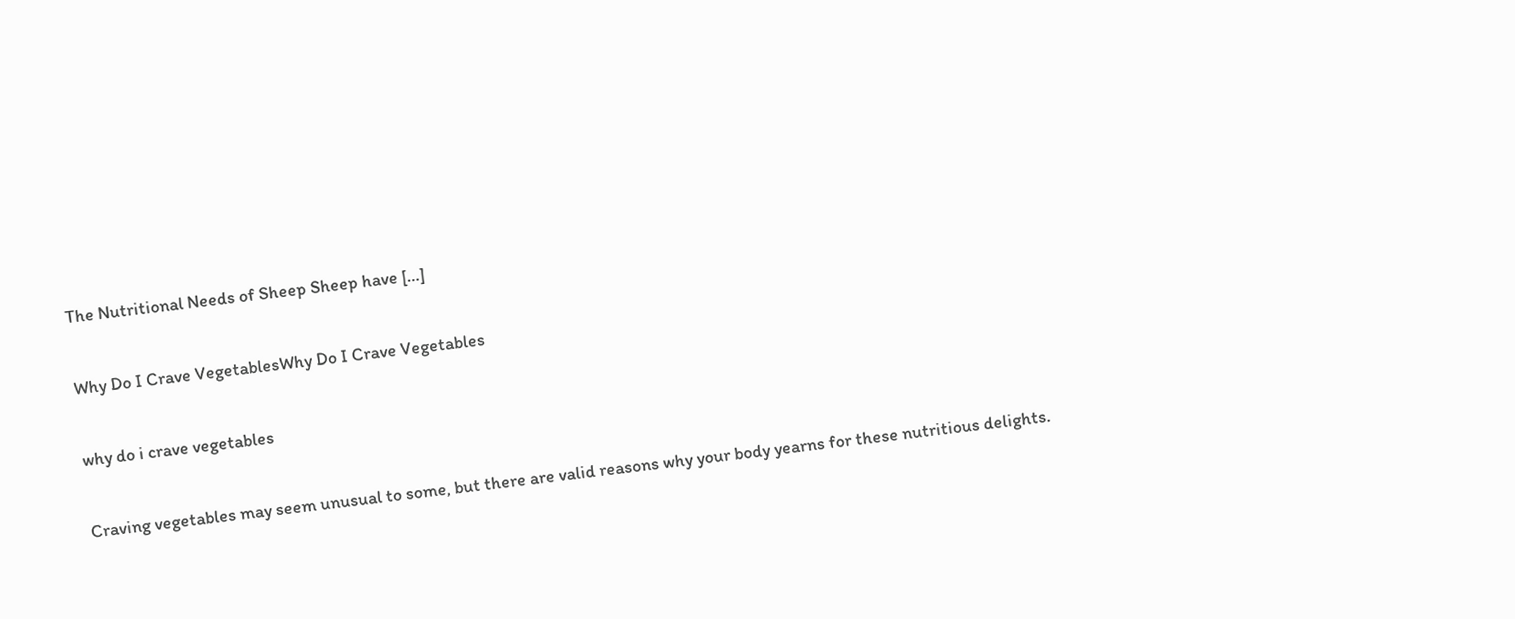The Nutritional Needs of Sheep Sheep have […]

Why Do I Crave VegetablesWhy Do I Crave Vegetables

why do i crave vegetables

Craving vegetables may seem unusual to some, but there are valid reasons why your body yearns for these nutritious delights.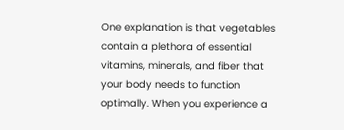One explanation is that vegetables contain a plethora of essential vitamins, minerals, and fiber that your body needs to function optimally. When you experience a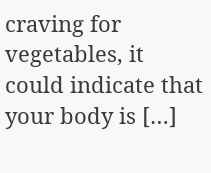craving for vegetables, it could indicate that your body is […]